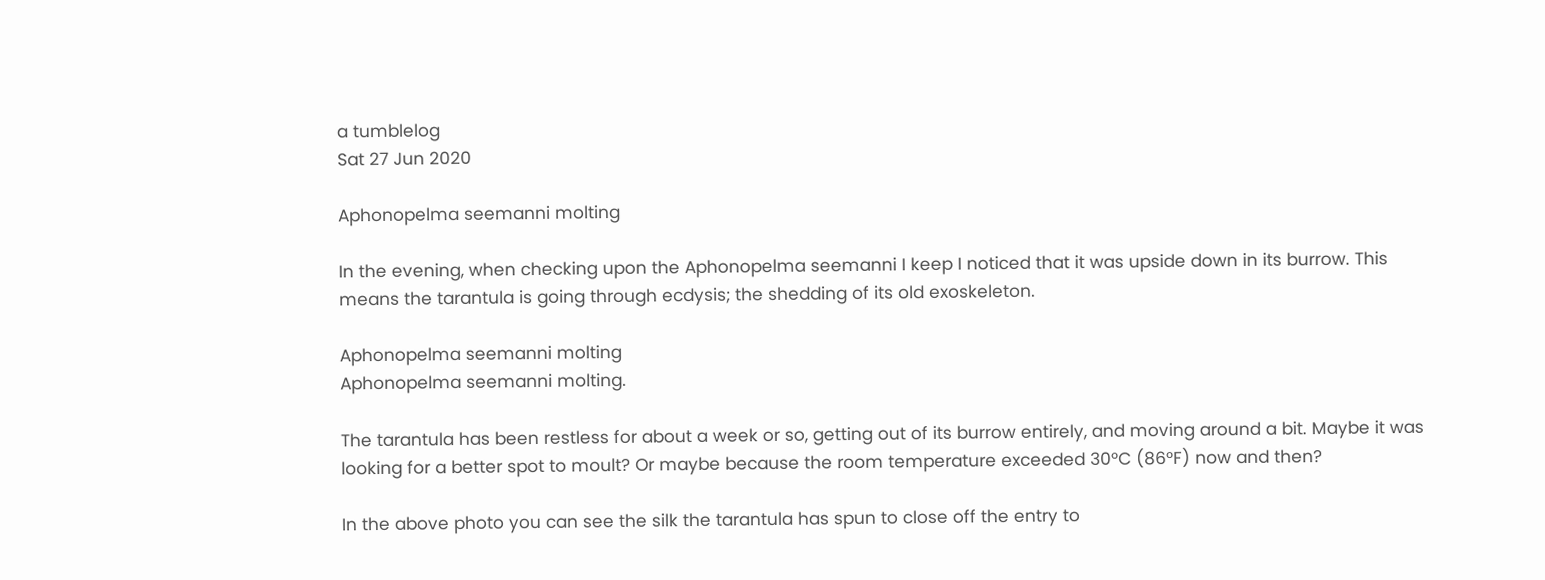a tumblelog
Sat 27 Jun 2020

Aphonopelma seemanni molting

In the evening, when checking upon the Aphonopelma seemanni I keep I noticed that it was upside down in its burrow. This means the tarantula is going through ecdysis; the shedding of its old exoskeleton.

Aphonopelma seemanni molting
Aphonopelma seemanni molting.

The tarantula has been restless for about a week or so, getting out of its burrow entirely, and moving around a bit. Maybe it was looking for a better spot to moult? Or maybe because the room temperature exceeded 30°C (86°F) now and then?

In the above photo you can see the silk the tarantula has spun to close off the entry to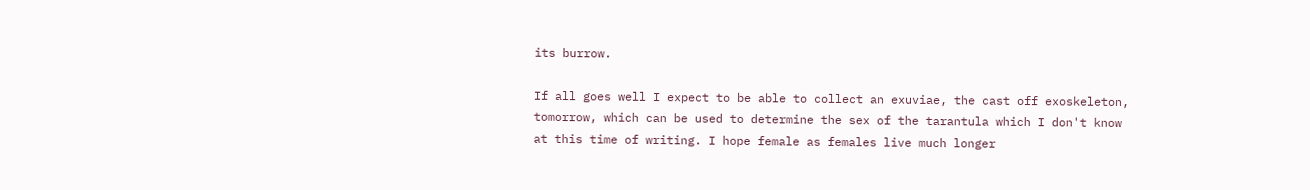its burrow.

If all goes well I expect to be able to collect an exuviae, the cast off exoskeleton, tomorrow, which can be used to determine the sex of the tarantula which I don't know at this time of writing. I hope female as females live much longer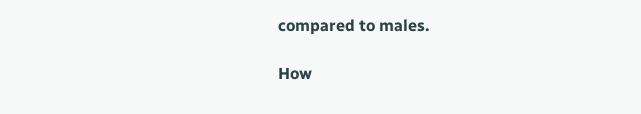compared to males.

How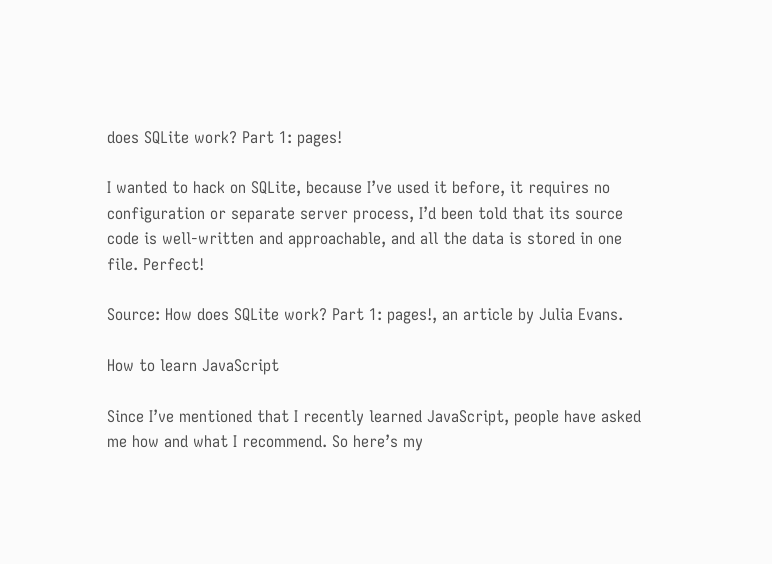does SQLite work? Part 1: pages!

I wanted to hack on SQLite, because I’ve used it before, it requires no configuration or separate server process, I’d been told that its source code is well-written and approachable, and all the data is stored in one file. Perfect!

Source: How does SQLite work? Part 1: pages!, an article by Julia Evans.

How to learn JavaScript

Since I’ve mentioned that I recently learned JavaScript, people have asked me how and what I recommend. So here’s my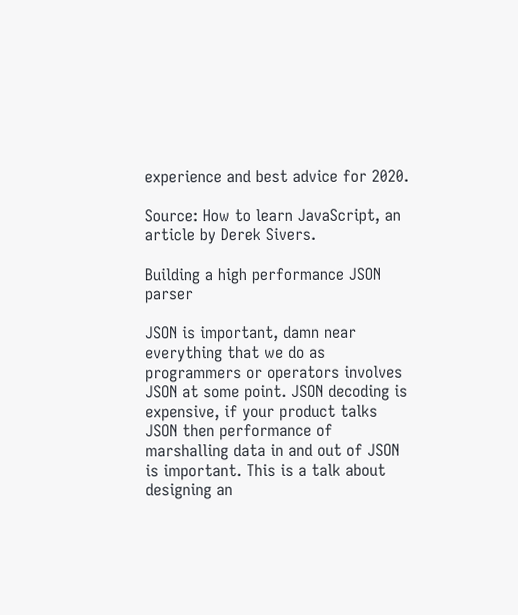experience and best advice for 2020.

Source: How to learn JavaScript, an article by Derek Sivers.

Building a high performance JSON parser

JSON is important, damn near everything that we do as programmers or operators involves JSON at some point. JSON decoding is expensive, if your product talks JSON then performance of marshalling data in and out of JSON is important. This is a talk about designing an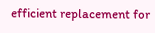efficient replacement for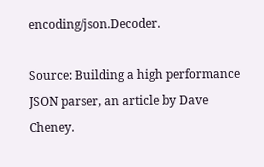encoding/json.Decoder.

Source: Building a high performance JSON parser, an article by Dave Cheney.